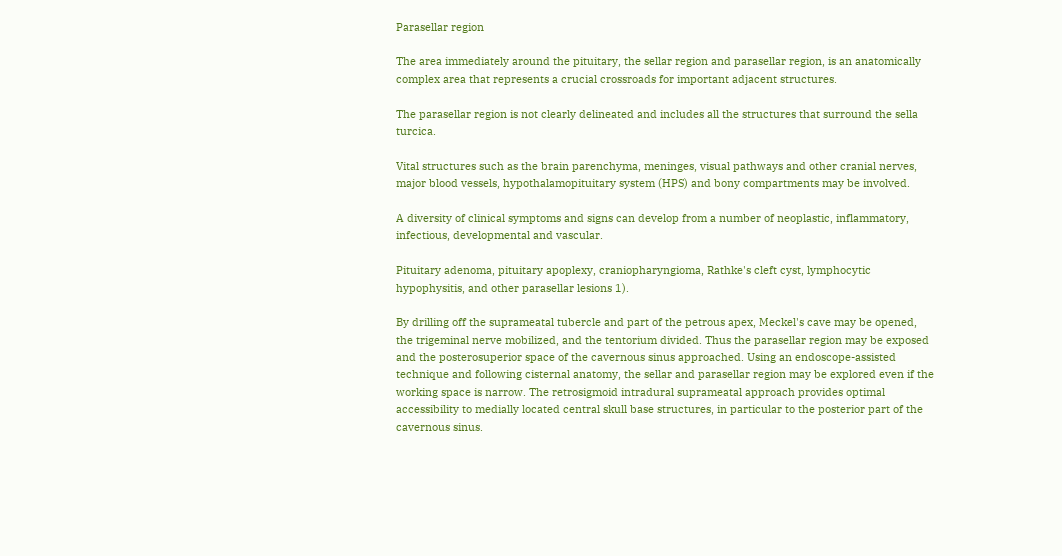Parasellar region

The area immediately around the pituitary, the sellar region and parasellar region, is an anatomically complex area that represents a crucial crossroads for important adjacent structures.

The parasellar region is not clearly delineated and includes all the structures that surround the sella turcica.

Vital structures such as the brain parenchyma, meninges, visual pathways and other cranial nerves, major blood vessels, hypothalamopituitary system (HPS) and bony compartments may be involved.

A diversity of clinical symptoms and signs can develop from a number of neoplastic, inflammatory, infectious, developmental and vascular.

Pituitary adenoma, pituitary apoplexy, craniopharyngioma, Rathke's cleft cyst, lymphocytic hypophysitis, and other parasellar lesions 1).

By drilling off the suprameatal tubercle and part of the petrous apex, Meckel's cave may be opened, the trigeminal nerve mobilized, and the tentorium divided. Thus the parasellar region may be exposed and the posterosuperior space of the cavernous sinus approached. Using an endoscope-assisted technique and following cisternal anatomy, the sellar and parasellar region may be explored even if the working space is narrow. The retrosigmoid intradural suprameatal approach provides optimal accessibility to medially located central skull base structures, in particular to the posterior part of the cavernous sinus.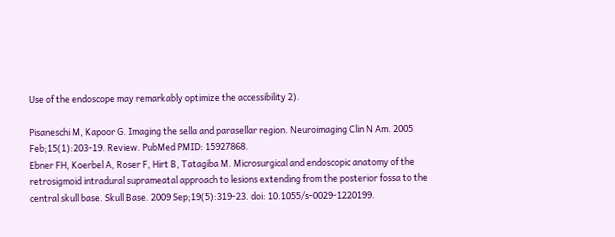Use of the endoscope may remarkably optimize the accessibility 2).

Pisaneschi M, Kapoor G. Imaging the sella and parasellar region. Neuroimaging Clin N Am. 2005 Feb;15(1):203-19. Review. PubMed PMID: 15927868.
Ebner FH, Koerbel A, Roser F, Hirt B, Tatagiba M. Microsurgical and endoscopic anatomy of the retrosigmoid intradural suprameatal approach to lesions extending from the posterior fossa to the central skull base. Skull Base. 2009 Sep;19(5):319-23. doi: 10.1055/s-0029-1220199.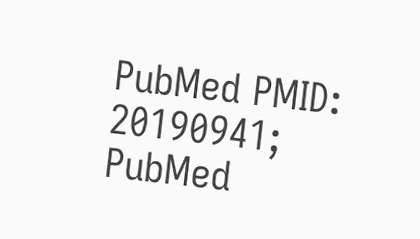PubMed PMID: 20190941; PubMed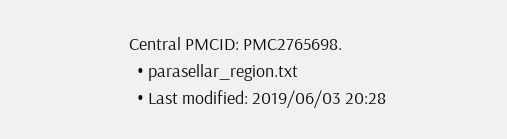Central PMCID: PMC2765698.
  • parasellar_region.txt
  • Last modified: 2019/06/03 20:28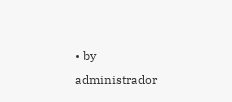• by administrador